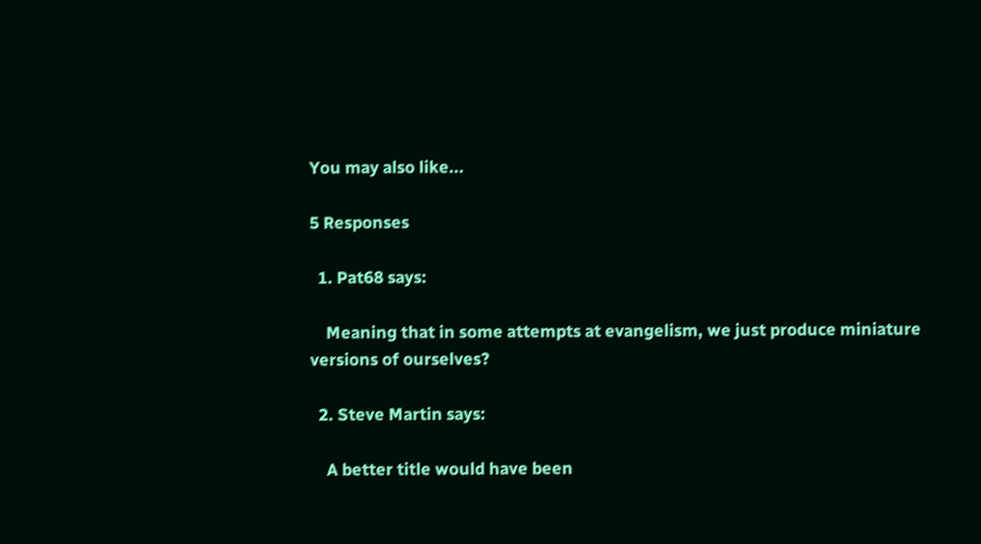You may also like...

5 Responses

  1. Pat68 says:

    Meaning that in some attempts at evangelism, we just produce miniature versions of ourselves?

  2. Steve Martin says:

    A better title would have been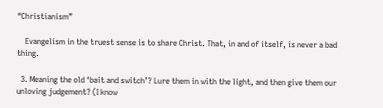“Christianism”

    Evangelism in the truest sense is to share Christ. That, in and of itself, is never a bad thing.

  3. Meaning the old ‘bait and switch’? Lure them in with the light, and then give them our unloving judgement? (I know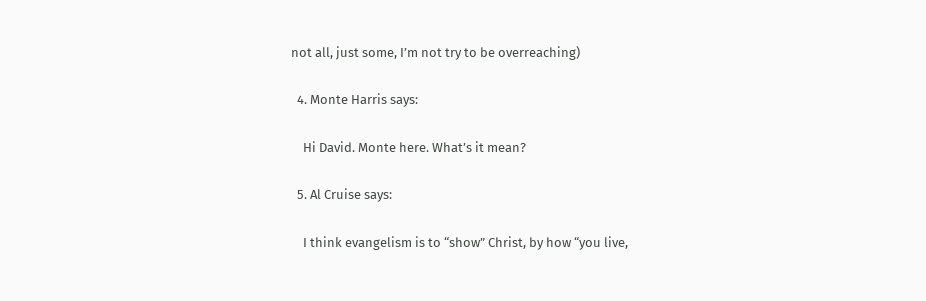not all, just some, I’m not try to be overreaching)

  4. Monte Harris says:

    Hi David. Monte here. What’s it mean?

  5. Al Cruise says:

    I think evangelism is to “show” Christ, by how “you live,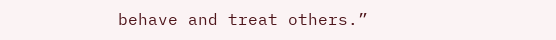behave and treat others.”